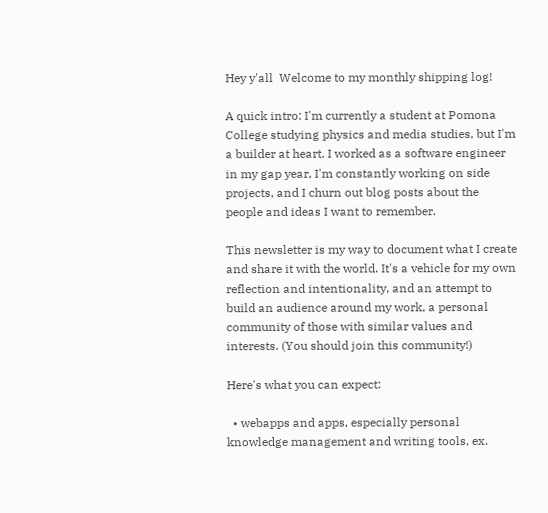Hey y'all  Welcome to my monthly shipping log!

A quick intro: I'm currently a student at Pomona College studying physics and media studies, but I'm a builder at heart. I worked as a software engineer in my gap year, I'm constantly working on side projects, and I churn out blog posts about the people and ideas I want to remember.

This newsletter is my way to document what I create and share it with the world. It's a vehicle for my own reflection and intentionality, and an attempt to build an audience around my work, a personal community of those with similar values and interests. (You should join this community!)

Here's what you can expect:

  • webapps and apps, especially personal knowledge management and writing tools, ex.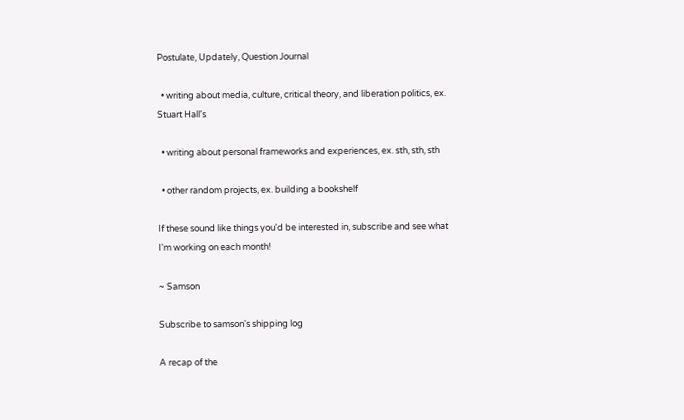Postulate, Updately, Question Journal

  • writing about media, culture, critical theory, and liberation politics, ex. Stuart Hall's

  • writing about personal frameworks and experiences, ex. sth, sth, sth

  • other random projects, ex. building a bookshelf

If these sound like things you'd be interested in, subscribe and see what I'm working on each month!

~ Samson

Subscribe to samson's shipping log

A recap of the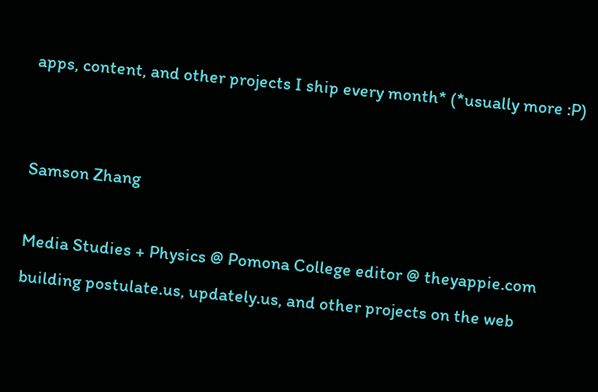apps, content, and other projects I ship every month* (*usually more :P)


Samson Zhang

Media Studies + Physics @ Pomona College editor @ theyappie.com building postulate.us, updately.us, and other projects on the web